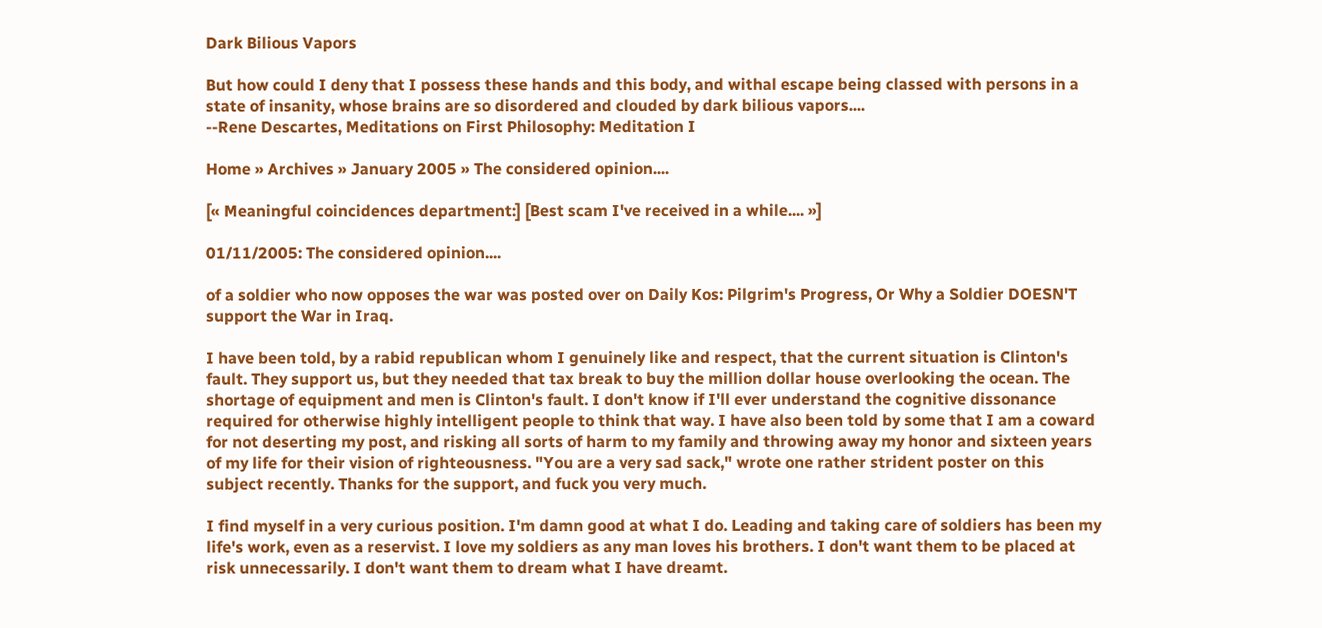Dark Bilious Vapors

But how could I deny that I possess these hands and this body, and withal escape being classed with persons in a state of insanity, whose brains are so disordered and clouded by dark bilious vapors....
--Rene Descartes, Meditations on First Philosophy: Meditation I

Home » Archives » January 2005 » The considered opinion....

[« Meaningful coincidences department:] [Best scam I've received in a while.... »]

01/11/2005: The considered opinion....

of a soldier who now opposes the war was posted over on Daily Kos: Pilgrim's Progress, Or Why a Soldier DOESN'T support the War in Iraq.

I have been told, by a rabid republican whom I genuinely like and respect, that the current situation is Clinton's fault. They support us, but they needed that tax break to buy the million dollar house overlooking the ocean. The shortage of equipment and men is Clinton's fault. I don't know if I'll ever understand the cognitive dissonance required for otherwise highly intelligent people to think that way. I have also been told by some that I am a coward for not deserting my post, and risking all sorts of harm to my family and throwing away my honor and sixteen years of my life for their vision of righteousness. "You are a very sad sack," wrote one rather strident poster on this subject recently. Thanks for the support, and fuck you very much.

I find myself in a very curious position. I'm damn good at what I do. Leading and taking care of soldiers has been my life's work, even as a reservist. I love my soldiers as any man loves his brothers. I don't want them to be placed at risk unnecessarily. I don't want them to dream what I have dreamt.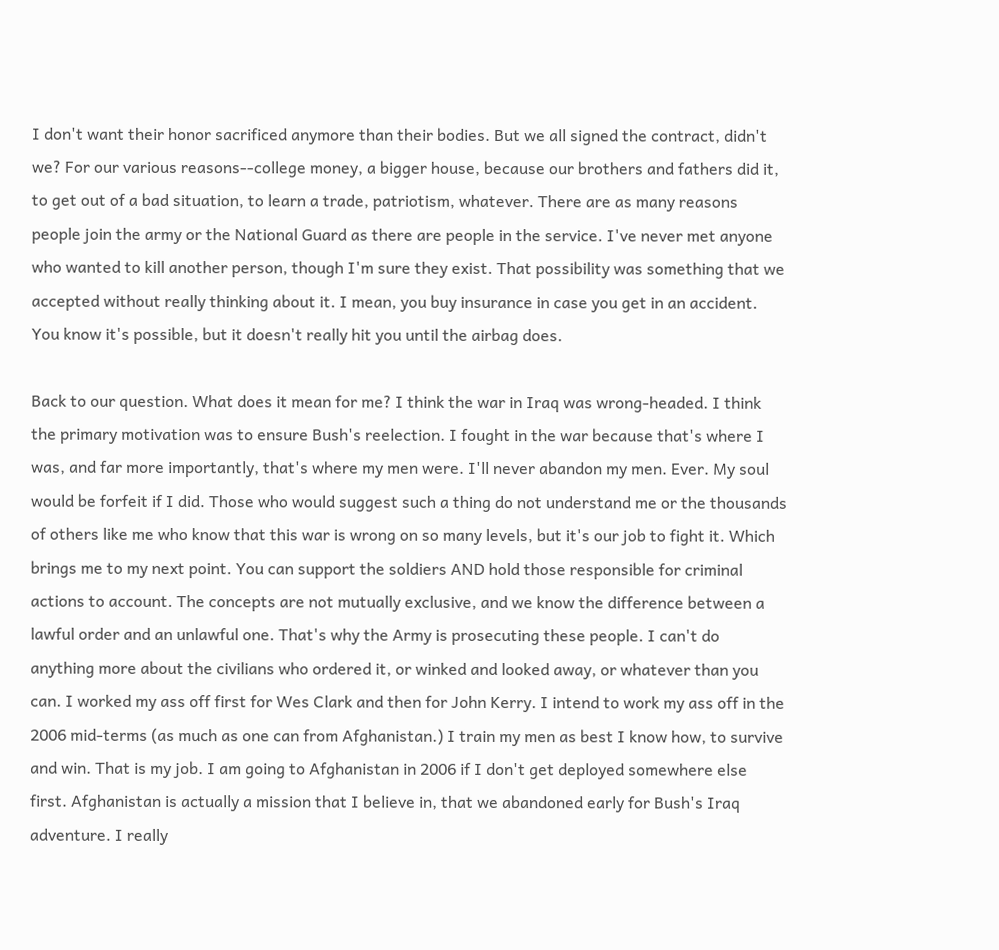I don't want their honor sacrificed anymore than their bodies. But we all signed the contract, didn't we? For our various reasons--college money, a bigger house, because our brothers and fathers did it, to get out of a bad situation, to learn a trade, patriotism, whatever. There are as many reasons people join the army or the National Guard as there are people in the service. I've never met anyone who wanted to kill another person, though I'm sure they exist. That possibility was something that we accepted without really thinking about it. I mean, you buy insurance in case you get in an accident. You know it's possible, but it doesn't really hit you until the airbag does.

Back to our question. What does it mean for me? I think the war in Iraq was wrong-headed. I think the primary motivation was to ensure Bush's reelection. I fought in the war because that's where I was, and far more importantly, that's where my men were. I'll never abandon my men. Ever. My soul would be forfeit if I did. Those who would suggest such a thing do not understand me or the thousands of others like me who know that this war is wrong on so many levels, but it's our job to fight it. Which brings me to my next point. You can support the soldiers AND hold those responsible for criminal actions to account. The concepts are not mutually exclusive, and we know the difference between a lawful order and an unlawful one. That's why the Army is prosecuting these people. I can't do anything more about the civilians who ordered it, or winked and looked away, or whatever than you can. I worked my ass off first for Wes Clark and then for John Kerry. I intend to work my ass off in the 2006 mid-terms (as much as one can from Afghanistan.) I train my men as best I know how, to survive and win. That is my job. I am going to Afghanistan in 2006 if I don't get deployed somewhere else first. Afghanistan is actually a mission that I believe in, that we abandoned early for Bush's Iraq adventure. I really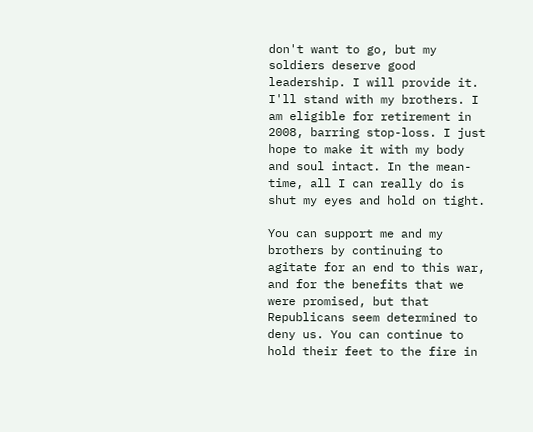don't want to go, but my soldiers deserve good leadership. I will provide it. I'll stand with my brothers. I am eligible for retirement in 2008, barring stop-loss. I just hope to make it with my body and soul intact. In the mean-time, all I can really do is shut my eyes and hold on tight.

You can support me and my brothers by continuing to agitate for an end to this war, and for the benefits that we were promised, but that Republicans seem determined to deny us. You can continue to hold their feet to the fire in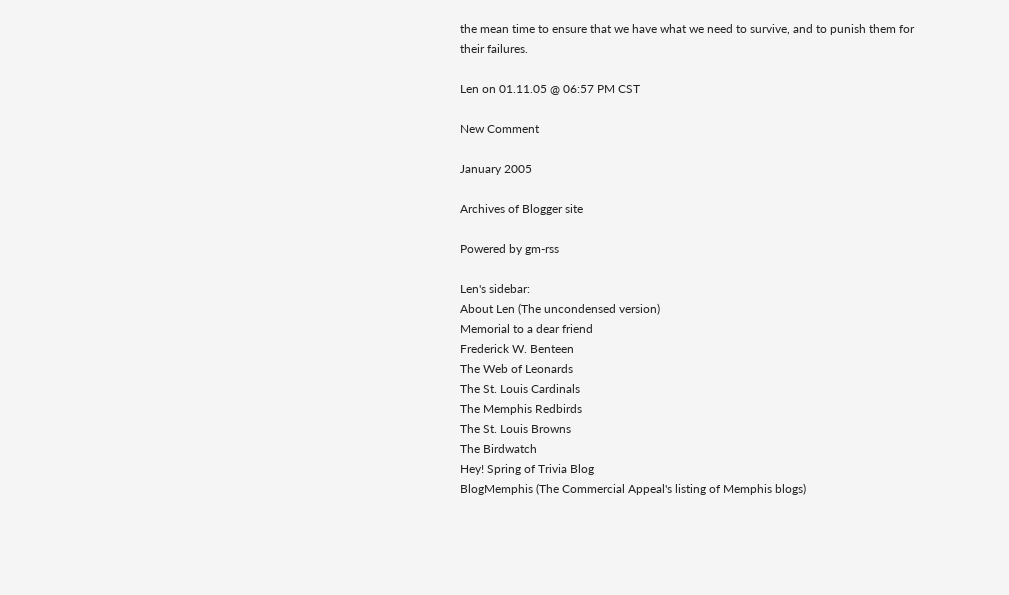the mean time to ensure that we have what we need to survive, and to punish them for their failures.

Len on 01.11.05 @ 06:57 PM CST

New Comment

January 2005

Archives of Blogger site

Powered by gm-rss

Len's sidebar:
About Len (The uncondensed version)
Memorial to a dear friend
Frederick W. Benteen
The Web of Leonards
The St. Louis Cardinals
The Memphis Redbirds
The St. Louis Browns
The Birdwatch
Hey! Spring of Trivia Blog
BlogMemphis (The Commercial Appeal's listing of Memphis blogs)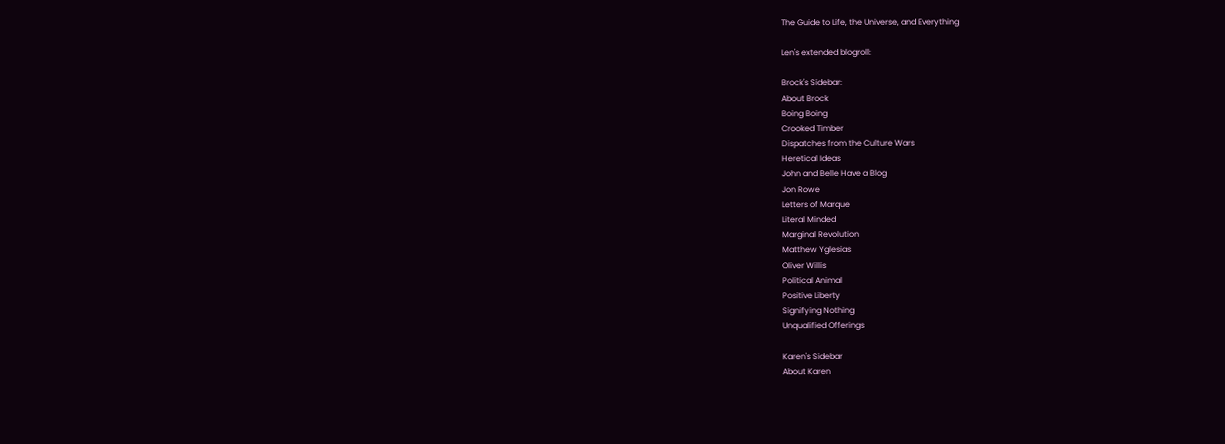The Guide to Life, the Universe, and Everything

Len's extended blogroll:

Brock's Sidebar:
About Brock
Boing Boing
Crooked Timber
Dispatches from the Culture Wars
Heretical Ideas
John and Belle Have a Blog
Jon Rowe
Letters of Marque
Literal Minded
Marginal Revolution
Matthew Yglesias
Oliver Willis
Political Animal
Positive Liberty
Signifying Nothing
Unqualified Offerings

Karen's Sidebar
About Karen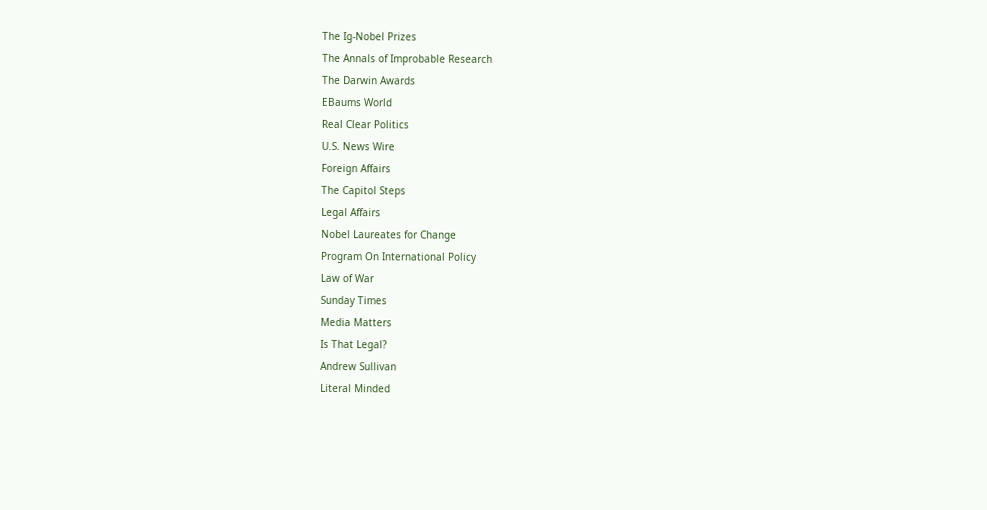The Ig-Nobel Prizes
The Annals of Improbable Research
The Darwin Awards
EBaums World
Real Clear Politics
U.S. News Wire
Foreign Affairs
The Capitol Steps
Legal Affairs
Nobel Laureates for Change
Program On International Policy
Law of War
Sunday Times
Media Matters
Is That Legal?
Andrew Sullivan
Literal Minded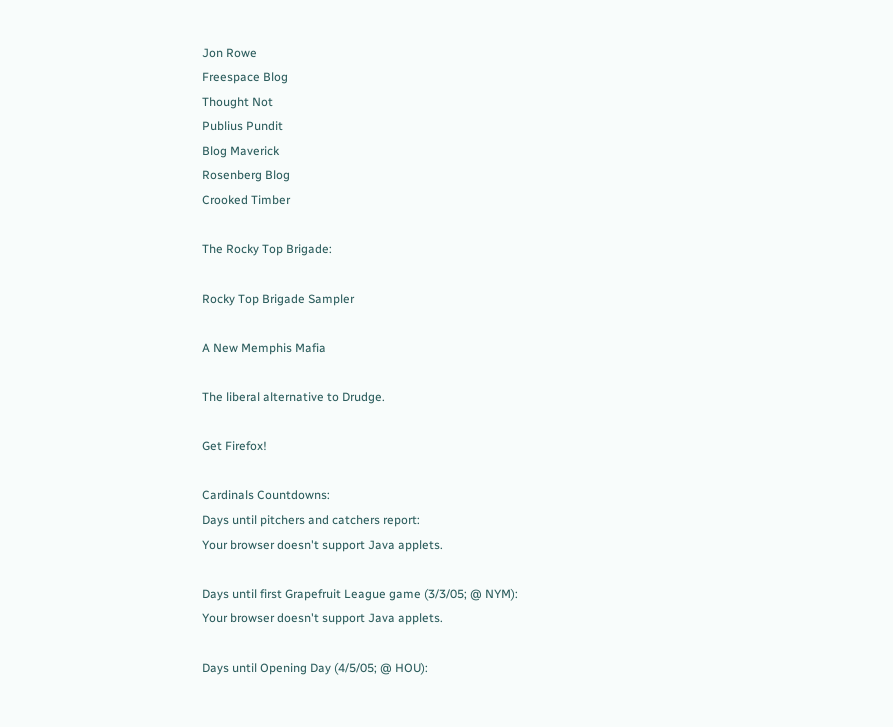Jon Rowe
Freespace Blog
Thought Not
Publius Pundit
Blog Maverick
Rosenberg Blog
Crooked Timber

The Rocky Top Brigade:

Rocky Top Brigade Sampler

A New Memphis Mafia

The liberal alternative to Drudge.

Get Firefox!

Cardinals Countdowns:
Days until pitchers and catchers report:
Your browser doesn't support Java applets.

Days until first Grapefruit League game (3/3/05; @ NYM):
Your browser doesn't support Java applets.

Days until Opening Day (4/5/05; @ HOU):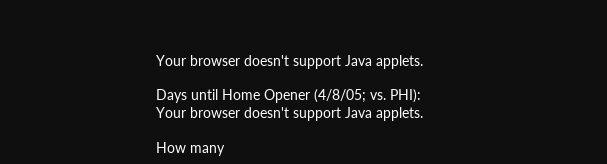Your browser doesn't support Java applets.

Days until Home Opener (4/8/05; vs. PHI):
Your browser doesn't support Java applets.

How many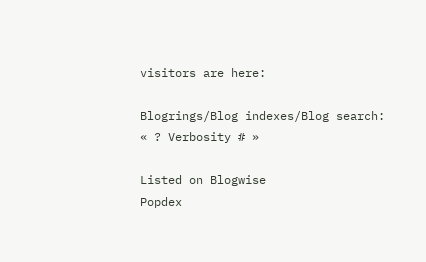visitors are here:

Blogrings/Blog indexes/Blog search:
« ? Verbosity # »

Listed on Blogwise
Popdex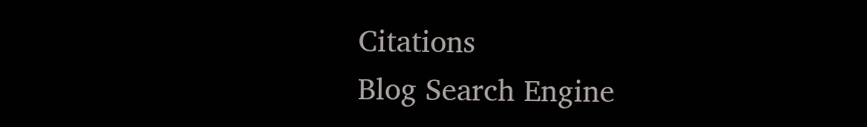Citations
Blog Search Engine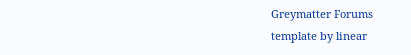Greymatter Forums
template by linear